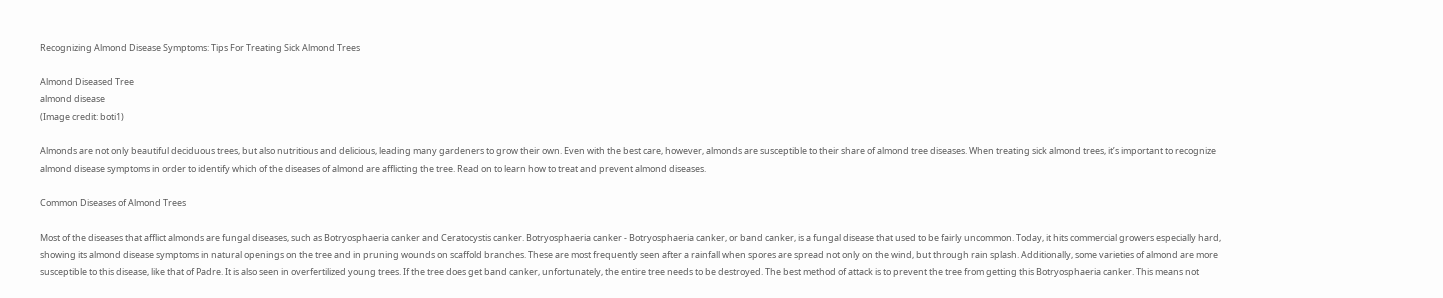Recognizing Almond Disease Symptoms: Tips For Treating Sick Almond Trees

Almond Diseased Tree
almond disease
(Image credit: boti1)

Almonds are not only beautiful deciduous trees, but also nutritious and delicious, leading many gardeners to grow their own. Even with the best care, however, almonds are susceptible to their share of almond tree diseases. When treating sick almond trees, it’s important to recognize almond disease symptoms in order to identify which of the diseases of almond are afflicting the tree. Read on to learn how to treat and prevent almond diseases.

Common Diseases of Almond Trees

Most of the diseases that afflict almonds are fungal diseases, such as Botryosphaeria canker and Ceratocystis canker. Botryosphaeria canker - Botryosphaeria canker, or band canker, is a fungal disease that used to be fairly uncommon. Today, it hits commercial growers especially hard, showing its almond disease symptoms in natural openings on the tree and in pruning wounds on scaffold branches. These are most frequently seen after a rainfall when spores are spread not only on the wind, but through rain splash. Additionally, some varieties of almond are more susceptible to this disease, like that of Padre. It is also seen in overfertilized young trees. If the tree does get band canker, unfortunately, the entire tree needs to be destroyed. The best method of attack is to prevent the tree from getting this Botryosphaeria canker. This means not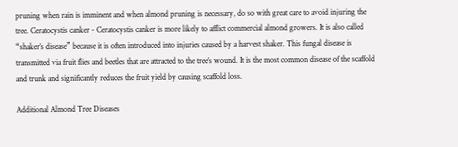pruning when rain is imminent and when almond pruning is necessary, do so with great care to avoid injuring the tree. Ceratocystis canker - Ceratocystis canker is more likely to afflict commercial almond growers. It is also called “shaker’s disease” because it is often introduced into injuries caused by a harvest shaker. This fungal disease is transmitted via fruit flies and beetles that are attracted to the tree’s wound. It is the most common disease of the scaffold and trunk and significantly reduces the fruit yield by causing scaffold loss.

Additional Almond Tree Diseases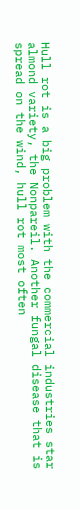Hull rot is a big problem with the commercial industries star almond variety, the Nonpareil. Another fungal disease that is spread on the wind, hull rot most often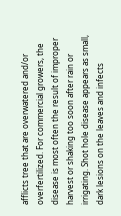afflicts tree that are overwatered and/or overfertilized. For commercial growers, the disease is most often the result of improper harvest or shaking too soon after rain or irrigating. Shot hole disease appears as small, dark lesions on the leaves and infects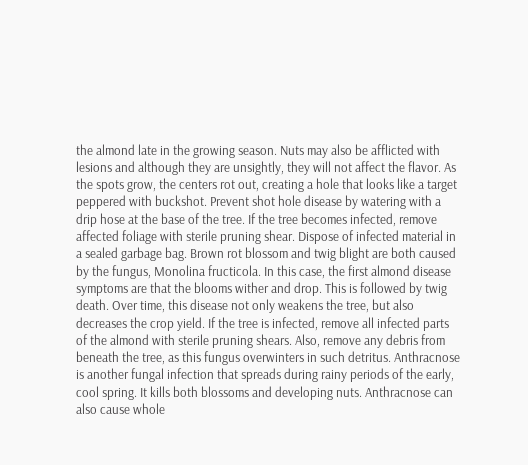the almond late in the growing season. Nuts may also be afflicted with lesions and although they are unsightly, they will not affect the flavor. As the spots grow, the centers rot out, creating a hole that looks like a target peppered with buckshot. Prevent shot hole disease by watering with a drip hose at the base of the tree. If the tree becomes infected, remove affected foliage with sterile pruning shear. Dispose of infected material in a sealed garbage bag. Brown rot blossom and twig blight are both caused by the fungus, Monolina fructicola. In this case, the first almond disease symptoms are that the blooms wither and drop. This is followed by twig death. Over time, this disease not only weakens the tree, but also decreases the crop yield. If the tree is infected, remove all infected parts of the almond with sterile pruning shears. Also, remove any debris from beneath the tree, as this fungus overwinters in such detritus. Anthracnose is another fungal infection that spreads during rainy periods of the early, cool spring. It kills both blossoms and developing nuts. Anthracnose can also cause whole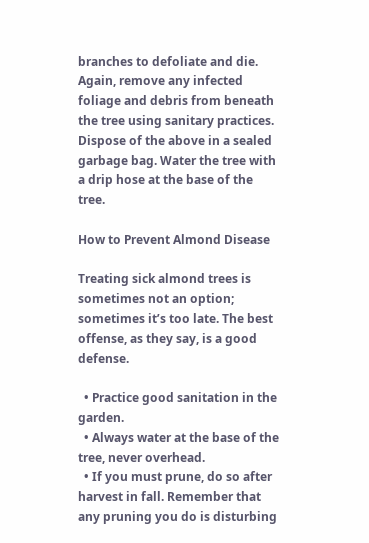branches to defoliate and die. Again, remove any infected foliage and debris from beneath the tree using sanitary practices. Dispose of the above in a sealed garbage bag. Water the tree with a drip hose at the base of the tree.

How to Prevent Almond Disease

Treating sick almond trees is sometimes not an option; sometimes it’s too late. The best offense, as they say, is a good defense.

  • Practice good sanitation in the garden.
  • Always water at the base of the tree, never overhead.
  • If you must prune, do so after harvest in fall. Remember that any pruning you do is disturbing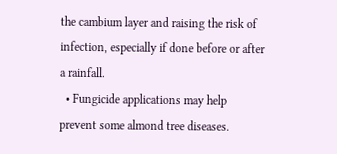the cambium layer and raising the risk of infection, especially if done before or after a rainfall.
  • Fungicide applications may help prevent some almond tree diseases.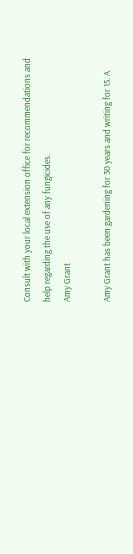Consult with your local extension office for recommendations and help regarding the use of any fungicides.
Amy Grant

Amy Grant has been gardening for 30 years and writing for 15. A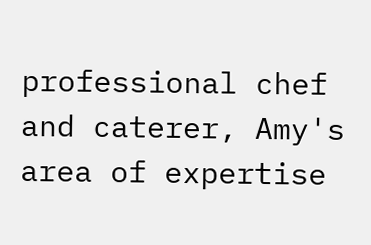professional chef and caterer, Amy's area of expertise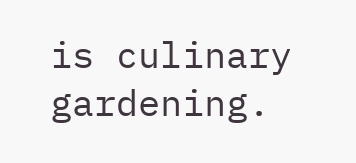is culinary gardening.